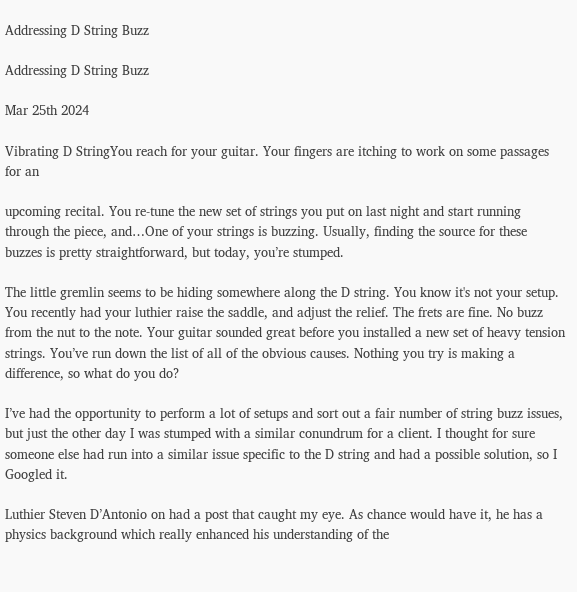Addressing D String Buzz

Addressing D String Buzz

Mar 25th 2024

Vibrating D StringYou reach for your guitar. Your fingers are itching to work on some passages for an

upcoming recital. You re-tune the new set of strings you put on last night and start running through the piece, and…One of your strings is buzzing. Usually, finding the source for these buzzes is pretty straightforward, but today, you’re stumped.

The little gremlin seems to be hiding somewhere along the D string. You know it's not your setup. You recently had your luthier raise the saddle, and adjust the relief. The frets are fine. No buzz from the nut to the note. Your guitar sounded great before you installed a new set of heavy tension strings. You’ve run down the list of all of the obvious causes. Nothing you try is making a difference, so what do you do?

I’ve had the opportunity to perform a lot of setups and sort out a fair number of string buzz issues, but just the other day I was stumped with a similar conundrum for a client. I thought for sure someone else had run into a similar issue specific to the D string and had a possible solution, so I Googled it.

Luthier Steven D’Antonio on had a post that caught my eye. As chance would have it, he has a physics background which really enhanced his understanding of the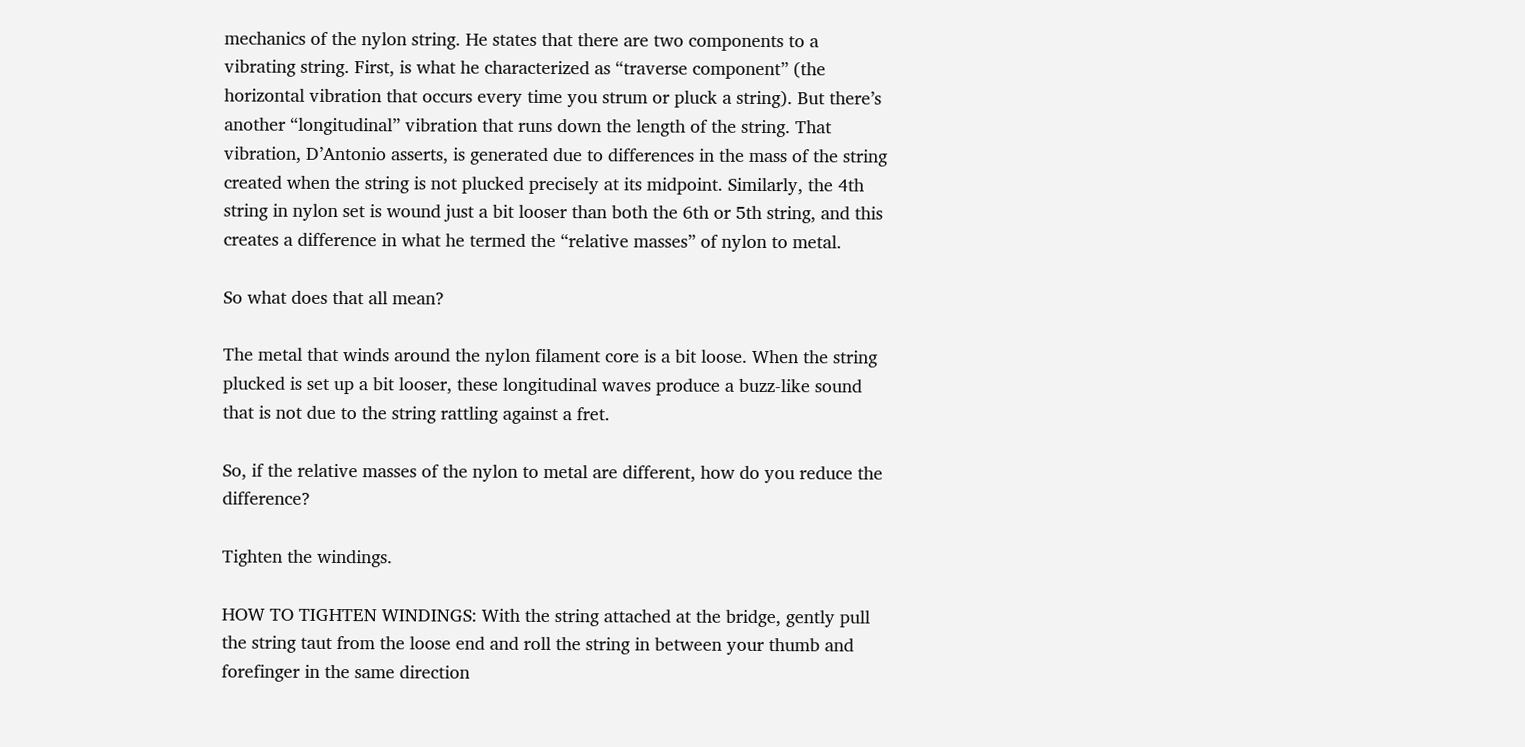mechanics of the nylon string. He states that there are two components to a vibrating string. First, is what he characterized as “traverse component” (the horizontal vibration that occurs every time you strum or pluck a string). But there’s another “longitudinal” vibration that runs down the length of the string. That vibration, D’Antonio asserts, is generated due to differences in the mass of the string created when the string is not plucked precisely at its midpoint. Similarly, the 4th string in nylon set is wound just a bit looser than both the 6th or 5th string, and this creates a difference in what he termed the “relative masses” of nylon to metal.

So what does that all mean?

The metal that winds around the nylon filament core is a bit loose. When the string plucked is set up a bit looser, these longitudinal waves produce a buzz-like sound that is not due to the string rattling against a fret.

So, if the relative masses of the nylon to metal are different, how do you reduce the difference?

Tighten the windings.

HOW TO TIGHTEN WINDINGS: With the string attached at the bridge, gently pull the string taut from the loose end and roll the string in between your thumb and forefinger in the same direction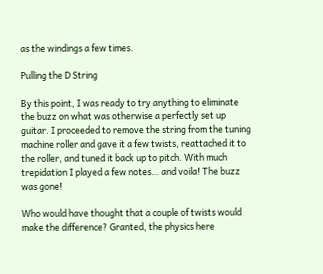as the windings a few times.

Pulling the D String

By this point, I was ready to try anything to eliminate the buzz on what was otherwise a perfectly set up guitar. I proceeded to remove the string from the tuning machine roller and gave it a few twists, reattached it to the roller, and tuned it back up to pitch. With much trepidation I played a few notes… and voila! The buzz was gone!

Who would have thought that a couple of twists would make the difference? Granted, the physics here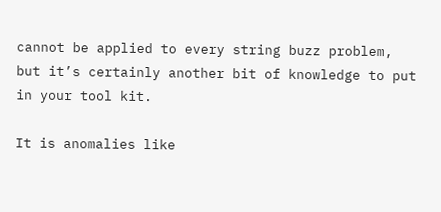cannot be applied to every string buzz problem, but it’s certainly another bit of knowledge to put in your tool kit.

It is anomalies like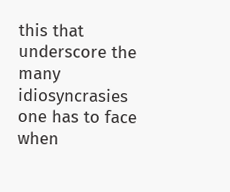this that underscore the many idiosyncrasies one has to face when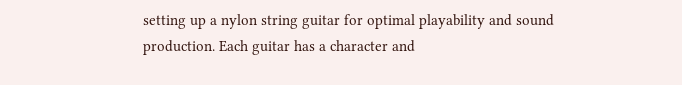setting up a nylon string guitar for optimal playability and sound production. Each guitar has a character and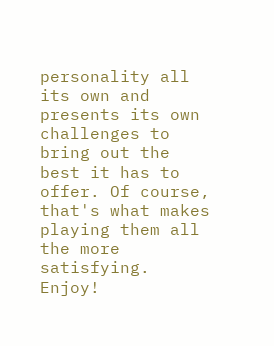personality all its own and presents its own challenges to bring out the best it has to offer. Of course, that's what makes playing them all the more satisfying. Enjoy!